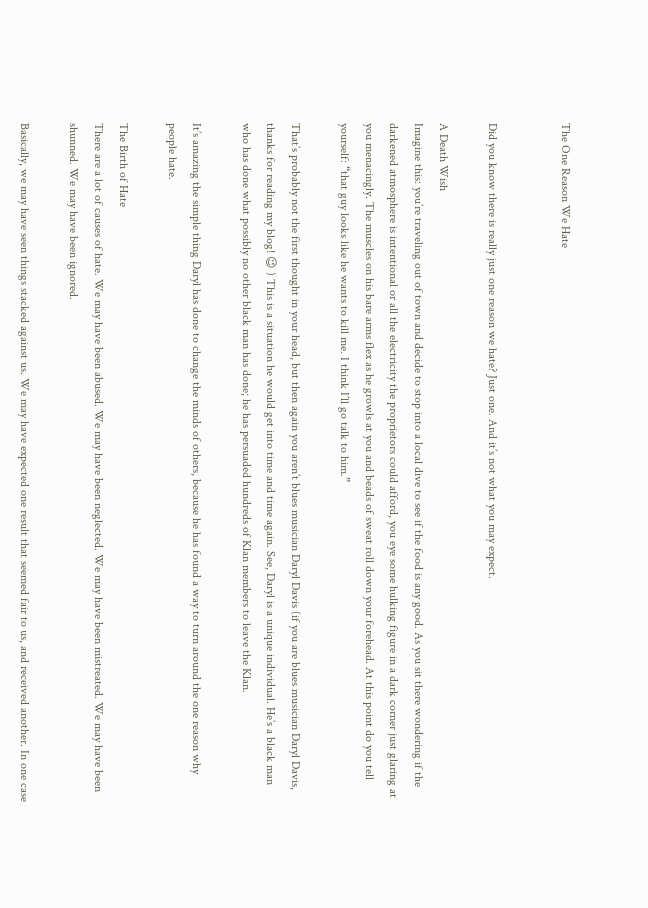The One Reason We Hate


Did you know there is really just one reason we hate? Just one. And it’s not what you may expect.

A Death Wish
Imagine this: you’re traveling out of town and decide to stop into a local dive to see if the food is any good. As you sit there wondering if the darkened atmosphere is intentional or all the electricity the proprietors could afford, you eye some hulking figure in a dark corner just glaring at you menacingly. The muscles on his bare arms flex as he growls at you and beads of sweat roll down your forehead. At this point do you tell yourself: “that guy looks like he wants to kill me. I think I’ll go talk to him.”

That’s probably not the first thought in your head, but then again you aren’t blues musician Daryl Davis (if you are blues musician Daryl Davis, thanks for reading my blog! 😉 ) This is a situation he would get into time and time again. See, Daryl is a unique individual. He’s a black man who has done what possibly no other black man has done; he has persuaded hundreds of Klan members to leave the Klan.

It’s amazing the simple thing Daryl has done to change the minds of others, because he has found a way to turn around the one reason why people hate.

The Birth of Hate
There are a lot of causes of hate. We may have been abused. We may have been neglected. We may have been mistreated. We may have been shunned. We may have been ignored.

Basically, we may have seen things stacked against us. We may have expected one result that seemed fair to us, and received another. In one case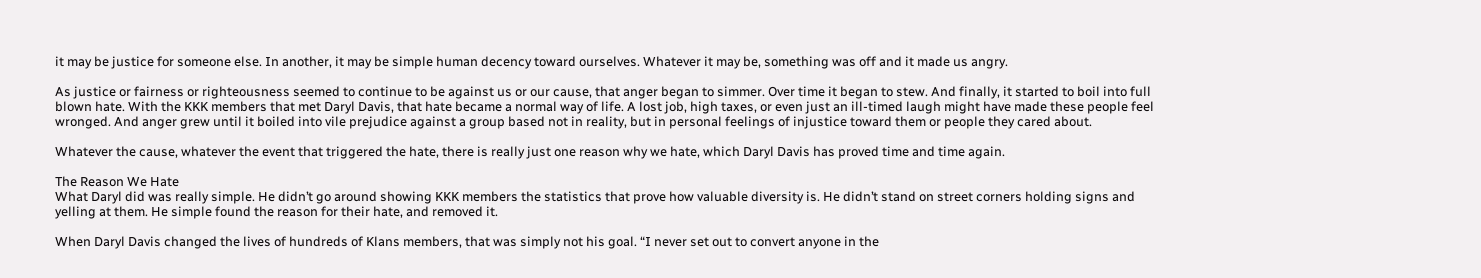it may be justice for someone else. In another, it may be simple human decency toward ourselves. Whatever it may be, something was off and it made us angry.

As justice or fairness or righteousness seemed to continue to be against us or our cause, that anger began to simmer. Over time it began to stew. And finally, it started to boil into full blown hate. With the KKK members that met Daryl Davis, that hate became a normal way of life. A lost job, high taxes, or even just an ill-timed laugh might have made these people feel wronged. And anger grew until it boiled into vile prejudice against a group based not in reality, but in personal feelings of injustice toward them or people they cared about.

Whatever the cause, whatever the event that triggered the hate, there is really just one reason why we hate, which Daryl Davis has proved time and time again.

The Reason We Hate
What Daryl did was really simple. He didn’t go around showing KKK members the statistics that prove how valuable diversity is. He didn’t stand on street corners holding signs and yelling at them. He simple found the reason for their hate, and removed it.

When Daryl Davis changed the lives of hundreds of Klans members, that was simply not his goal. “I never set out to convert anyone in the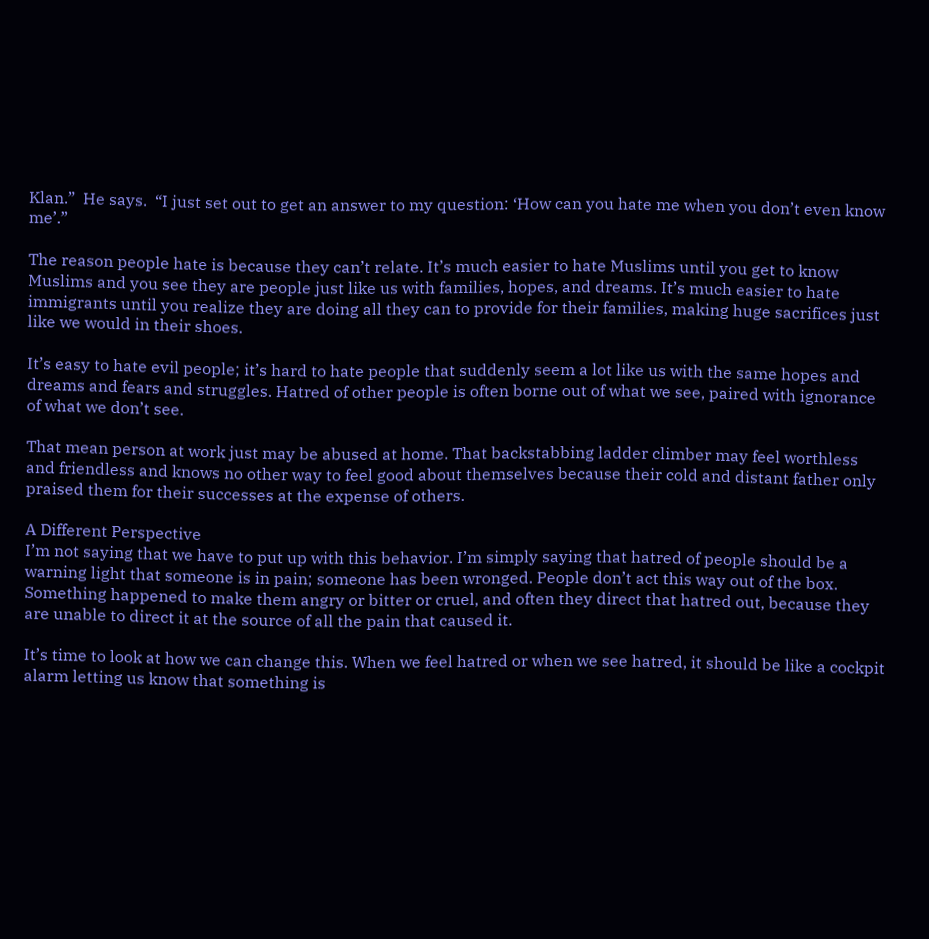Klan.”  He says.  “I just set out to get an answer to my question: ‘How can you hate me when you don’t even know me’.”

The reason people hate is because they can’t relate. It’s much easier to hate Muslims until you get to know Muslims and you see they are people just like us with families, hopes, and dreams. It’s much easier to hate immigrants until you realize they are doing all they can to provide for their families, making huge sacrifices just like we would in their shoes.

It’s easy to hate evil people; it’s hard to hate people that suddenly seem a lot like us with the same hopes and dreams and fears and struggles. Hatred of other people is often borne out of what we see, paired with ignorance of what we don’t see.

That mean person at work just may be abused at home. That backstabbing ladder climber may feel worthless and friendless and knows no other way to feel good about themselves because their cold and distant father only praised them for their successes at the expense of others.

A Different Perspective
I’m not saying that we have to put up with this behavior. I’m simply saying that hatred of people should be a warning light that someone is in pain; someone has been wronged. People don’t act this way out of the box. Something happened to make them angry or bitter or cruel, and often they direct that hatred out, because they are unable to direct it at the source of all the pain that caused it.

It’s time to look at how we can change this. When we feel hatred or when we see hatred, it should be like a cockpit alarm letting us know that something is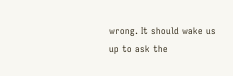wrong. It should wake us up to ask the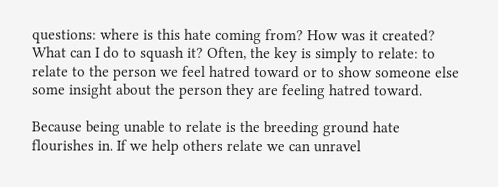questions: where is this hate coming from? How was it created? What can I do to squash it? Often, the key is simply to relate: to relate to the person we feel hatred toward or to show someone else some insight about the person they are feeling hatred toward.

Because being unable to relate is the breeding ground hate flourishes in. If we help others relate we can unravel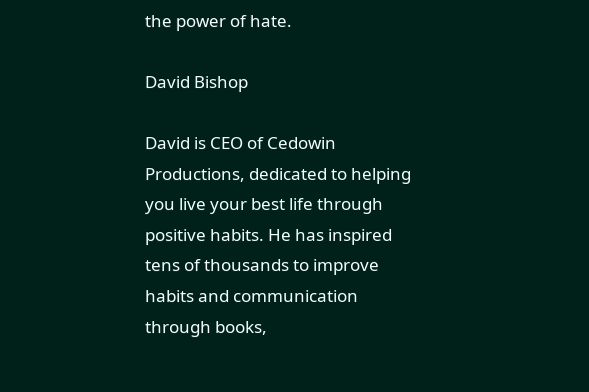the power of hate.

David Bishop

David is CEO of Cedowin Productions, dedicated to helping you live your best life through positive habits. He has inspired tens of thousands to improve habits and communication through books,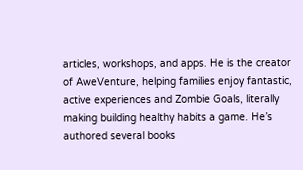articles, workshops, and apps. He is the creator of AweVenture, helping families enjoy fantastic, active experiences and Zombie Goals, literally making building healthy habits a game. He’s authored several books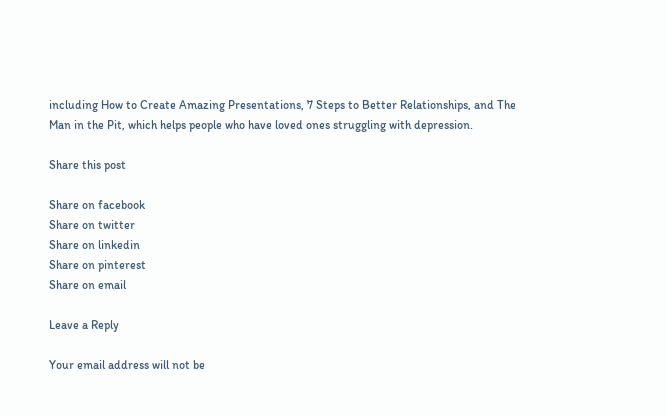including How to Create Amazing Presentations, 7 Steps to Better Relationships, and The Man in the Pit, which helps people who have loved ones struggling with depression.

Share this post

Share on facebook
Share on twitter
Share on linkedin
Share on pinterest
Share on email

Leave a Reply

Your email address will not be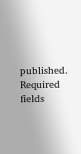published. Required fields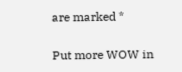are marked *

Put more WOW in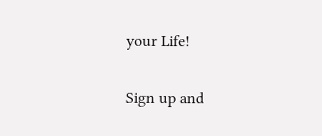your Life!

Sign up and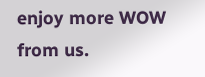enjoy more WOW from us.